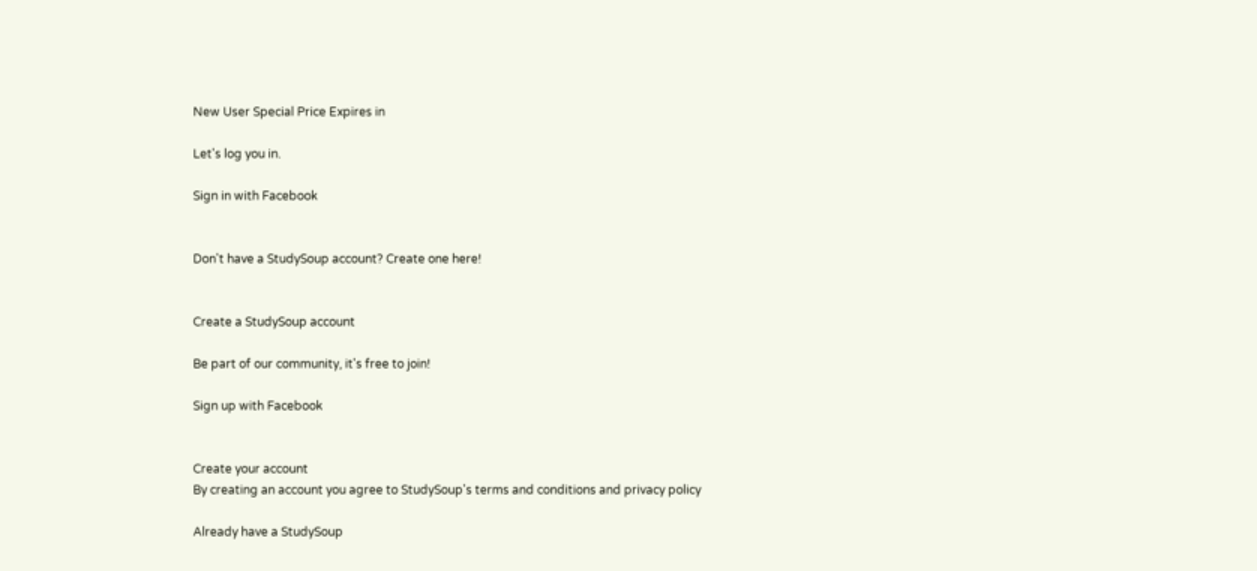New User Special Price Expires in

Let's log you in.

Sign in with Facebook


Don't have a StudySoup account? Create one here!


Create a StudySoup account

Be part of our community, it's free to join!

Sign up with Facebook


Create your account
By creating an account you agree to StudySoup's terms and conditions and privacy policy

Already have a StudySoup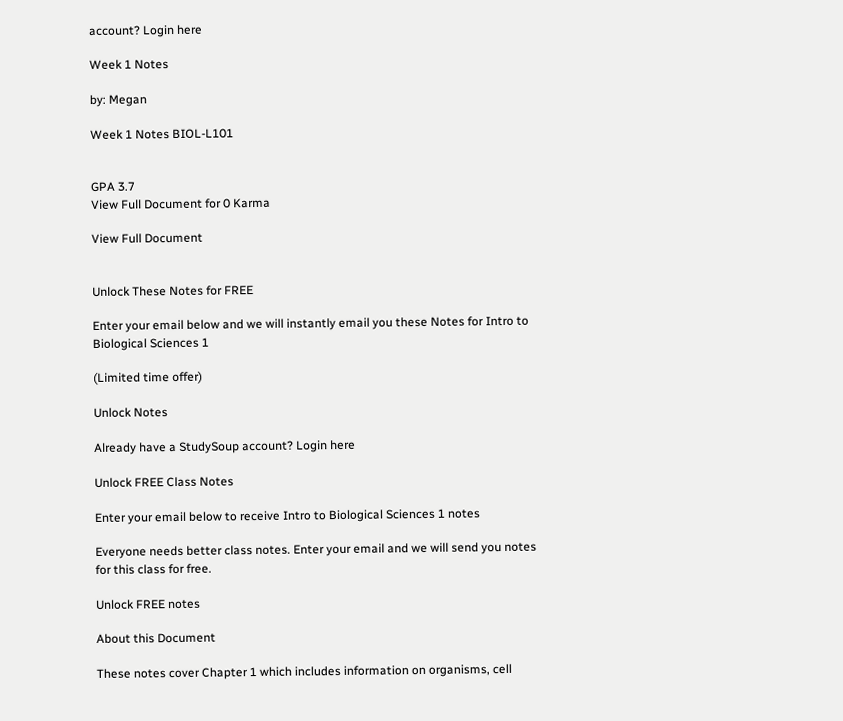account? Login here

Week 1 Notes

by: Megan

Week 1 Notes BIOL-L101


GPA 3.7
View Full Document for 0 Karma

View Full Document


Unlock These Notes for FREE

Enter your email below and we will instantly email you these Notes for Intro to Biological Sciences 1

(Limited time offer)

Unlock Notes

Already have a StudySoup account? Login here

Unlock FREE Class Notes

Enter your email below to receive Intro to Biological Sciences 1 notes

Everyone needs better class notes. Enter your email and we will send you notes for this class for free.

Unlock FREE notes

About this Document

These notes cover Chapter 1 which includes information on organisms, cell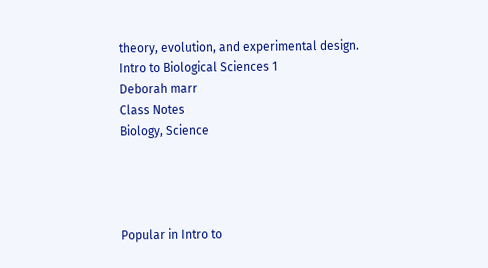theory, evolution, and experimental design.
Intro to Biological Sciences 1
Deborah marr
Class Notes
Biology, Science




Popular in Intro to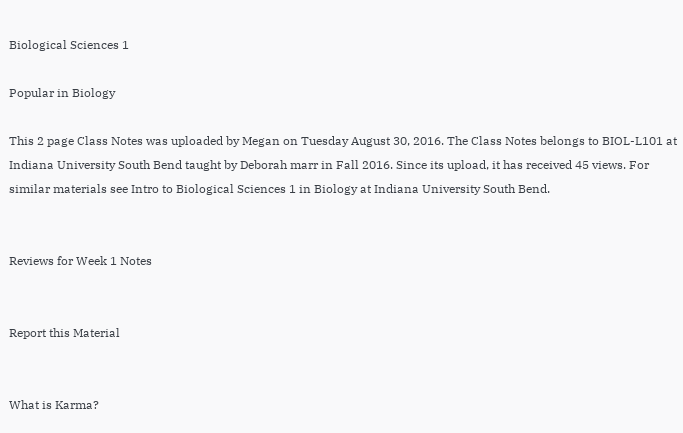Biological Sciences 1

Popular in Biology

This 2 page Class Notes was uploaded by Megan on Tuesday August 30, 2016. The Class Notes belongs to BIOL-L101 at Indiana University South Bend taught by Deborah marr in Fall 2016. Since its upload, it has received 45 views. For similar materials see Intro to Biological Sciences 1 in Biology at Indiana University South Bend.


Reviews for Week 1 Notes


Report this Material


What is Karma?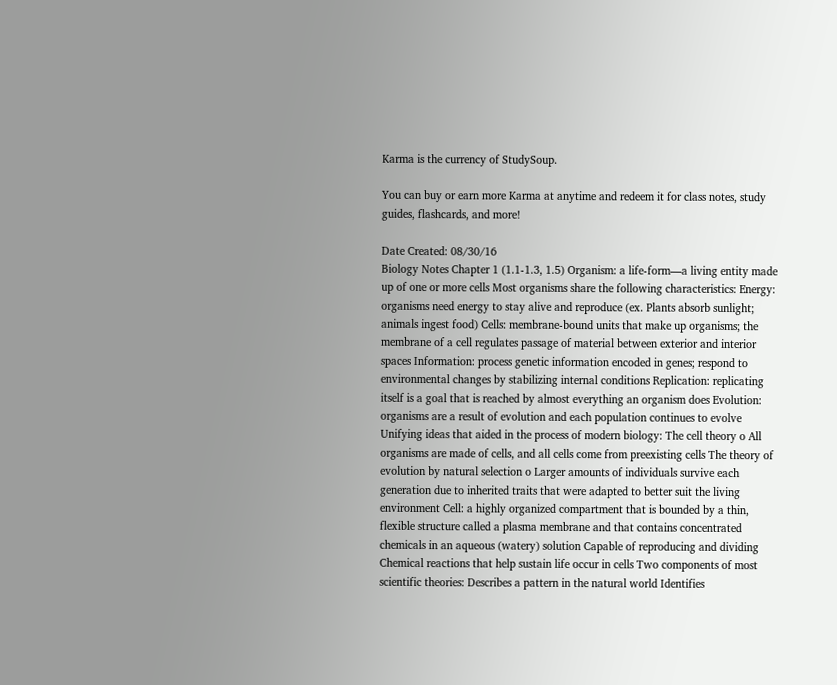Karma is the currency of StudySoup.

You can buy or earn more Karma at anytime and redeem it for class notes, study guides, flashcards, and more!

Date Created: 08/30/16
Biology Notes Chapter 1 (1.1-1.3, 1.5) Organism: a life-form—a living entity made up of one or more cells Most organisms share the following characteristics: Energy: organisms need energy to stay alive and reproduce (ex. Plants absorb sunlight; animals ingest food) Cells: membrane-bound units that make up organisms; the membrane of a cell regulates passage of material between exterior and interior spaces Information: process genetic information encoded in genes; respond to environmental changes by stabilizing internal conditions Replication: replicating itself is a goal that is reached by almost everything an organism does Evolution: organisms are a result of evolution and each population continues to evolve Unifying ideas that aided in the process of modern biology: The cell theory o All organisms are made of cells, and all cells come from preexisting cells The theory of evolution by natural selection o Larger amounts of individuals survive each generation due to inherited traits that were adapted to better suit the living environment Cell: a highly organized compartment that is bounded by a thin, flexible structure called a plasma membrane and that contains concentrated chemicals in an aqueous (watery) solution Capable of reproducing and dividing Chemical reactions that help sustain life occur in cells Two components of most scientific theories: Describes a pattern in the natural world Identifies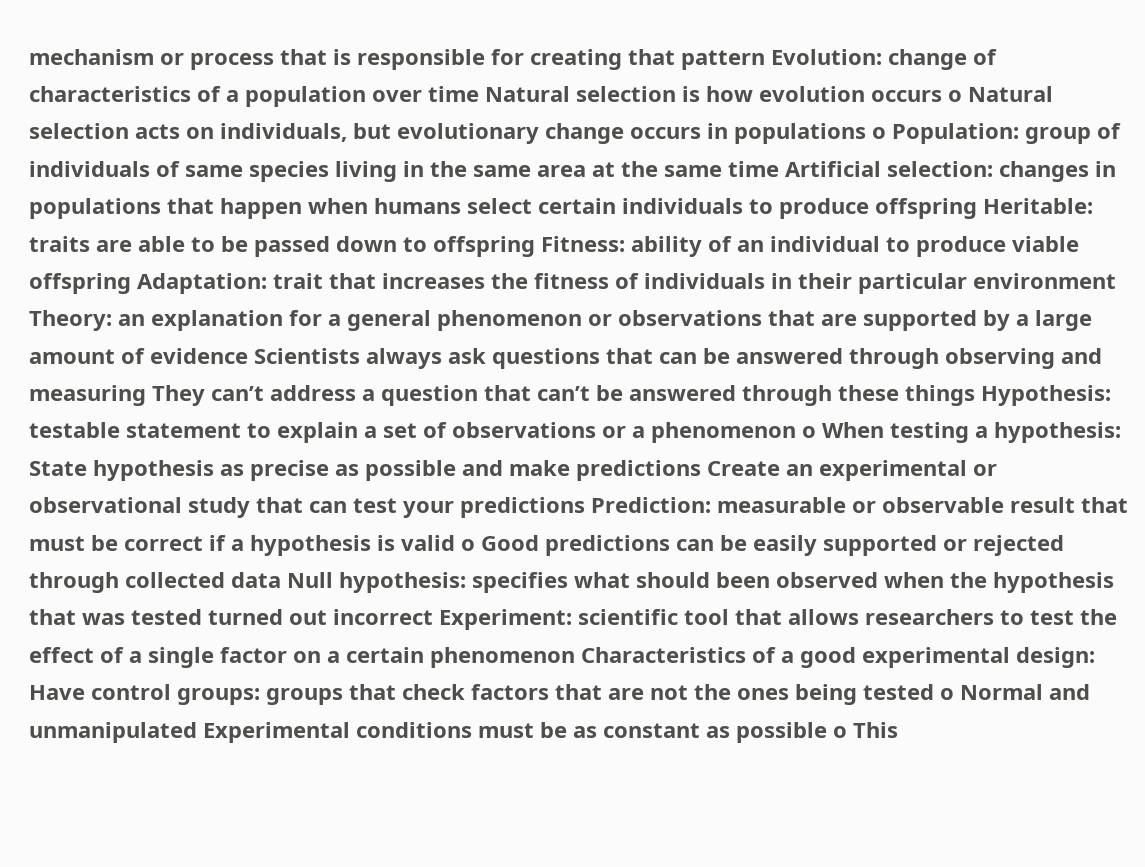mechanism or process that is responsible for creating that pattern Evolution: change of characteristics of a population over time Natural selection is how evolution occurs o Natural selection acts on individuals, but evolutionary change occurs in populations o Population: group of individuals of same species living in the same area at the same time Artificial selection: changes in populations that happen when humans select certain individuals to produce offspring Heritable: traits are able to be passed down to offspring Fitness: ability of an individual to produce viable offspring Adaptation: trait that increases the fitness of individuals in their particular environment Theory: an explanation for a general phenomenon or observations that are supported by a large amount of evidence Scientists always ask questions that can be answered through observing and measuring They can’t address a question that can’t be answered through these things Hypothesis: testable statement to explain a set of observations or a phenomenon o When testing a hypothesis: State hypothesis as precise as possible and make predictions Create an experimental or observational study that can test your predictions Prediction: measurable or observable result that must be correct if a hypothesis is valid o Good predictions can be easily supported or rejected through collected data Null hypothesis: specifies what should been observed when the hypothesis that was tested turned out incorrect Experiment: scientific tool that allows researchers to test the effect of a single factor on a certain phenomenon Characteristics of a good experimental design: Have control groups: groups that check factors that are not the ones being tested o Normal and unmanipulated Experimental conditions must be as constant as possible o This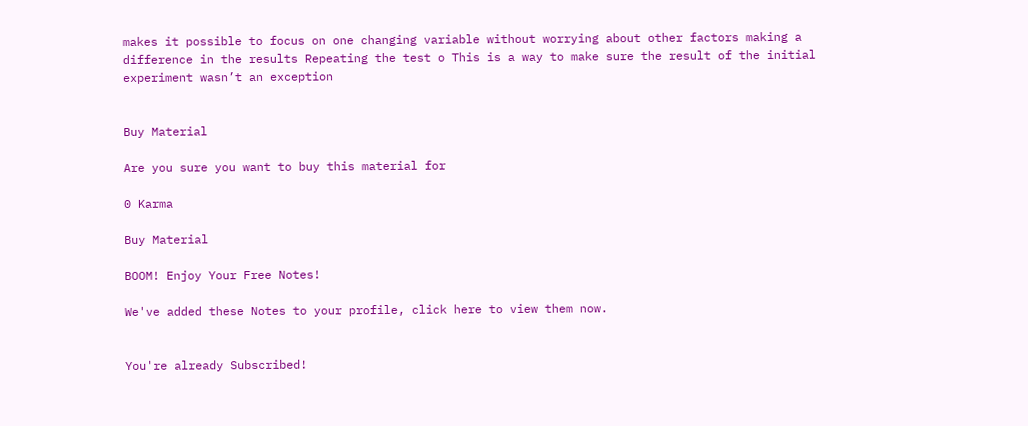makes it possible to focus on one changing variable without worrying about other factors making a difference in the results Repeating the test o This is a way to make sure the result of the initial experiment wasn’t an exception


Buy Material

Are you sure you want to buy this material for

0 Karma

Buy Material

BOOM! Enjoy Your Free Notes!

We've added these Notes to your profile, click here to view them now.


You're already Subscribed!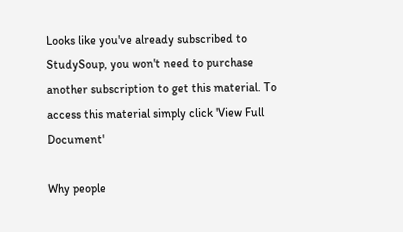Looks like you've already subscribed to StudySoup, you won't need to purchase another subscription to get this material. To access this material simply click 'View Full Document'

Why people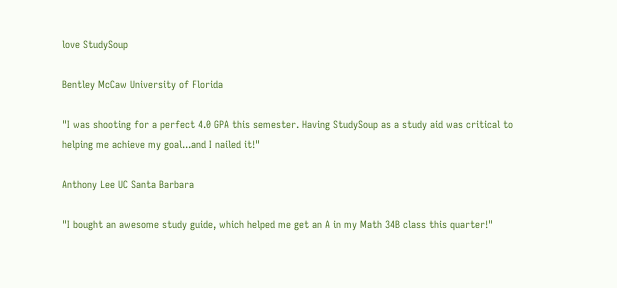love StudySoup

Bentley McCaw University of Florida

"I was shooting for a perfect 4.0 GPA this semester. Having StudySoup as a study aid was critical to helping me achieve my goal...and I nailed it!"

Anthony Lee UC Santa Barbara

"I bought an awesome study guide, which helped me get an A in my Math 34B class this quarter!"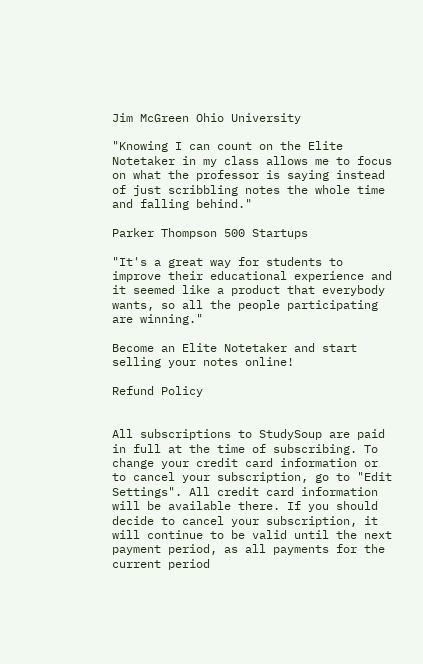Jim McGreen Ohio University

"Knowing I can count on the Elite Notetaker in my class allows me to focus on what the professor is saying instead of just scribbling notes the whole time and falling behind."

Parker Thompson 500 Startups

"It's a great way for students to improve their educational experience and it seemed like a product that everybody wants, so all the people participating are winning."

Become an Elite Notetaker and start selling your notes online!

Refund Policy


All subscriptions to StudySoup are paid in full at the time of subscribing. To change your credit card information or to cancel your subscription, go to "Edit Settings". All credit card information will be available there. If you should decide to cancel your subscription, it will continue to be valid until the next payment period, as all payments for the current period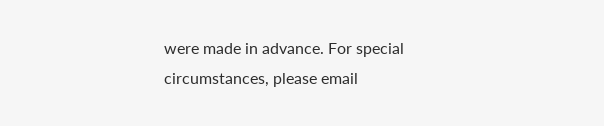were made in advance. For special circumstances, please email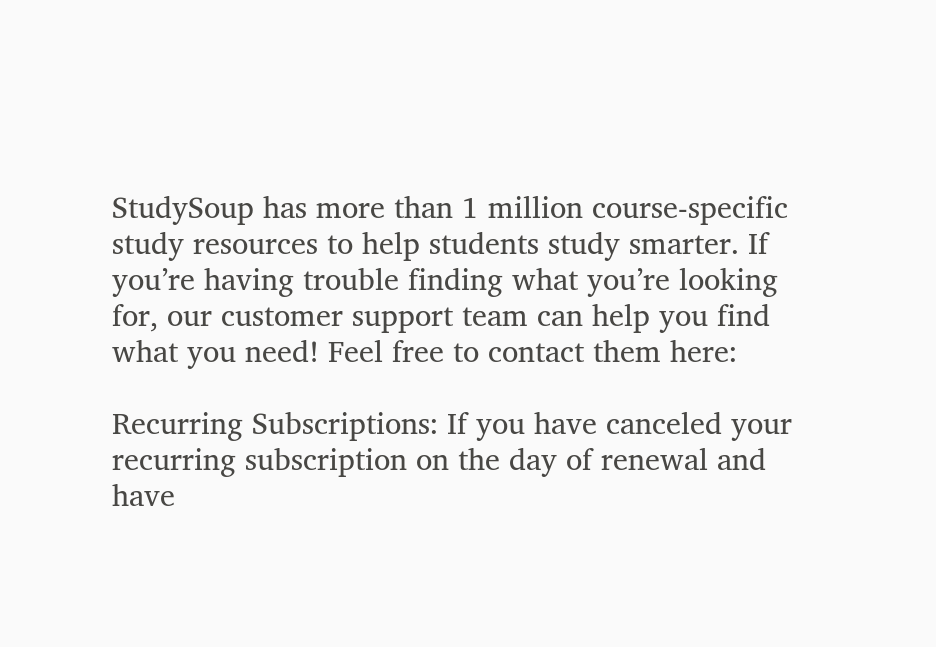StudySoup has more than 1 million course-specific study resources to help students study smarter. If you’re having trouble finding what you’re looking for, our customer support team can help you find what you need! Feel free to contact them here:

Recurring Subscriptions: If you have canceled your recurring subscription on the day of renewal and have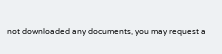not downloaded any documents, you may request a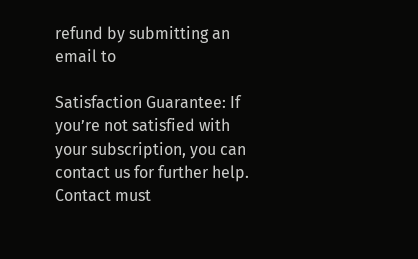refund by submitting an email to

Satisfaction Guarantee: If you’re not satisfied with your subscription, you can contact us for further help. Contact must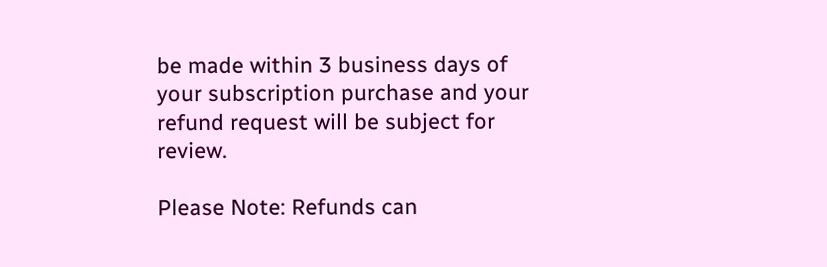be made within 3 business days of your subscription purchase and your refund request will be subject for review.

Please Note: Refunds can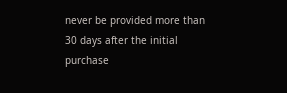never be provided more than 30 days after the initial purchase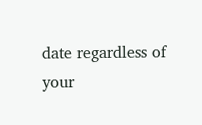date regardless of your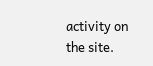activity on the site.